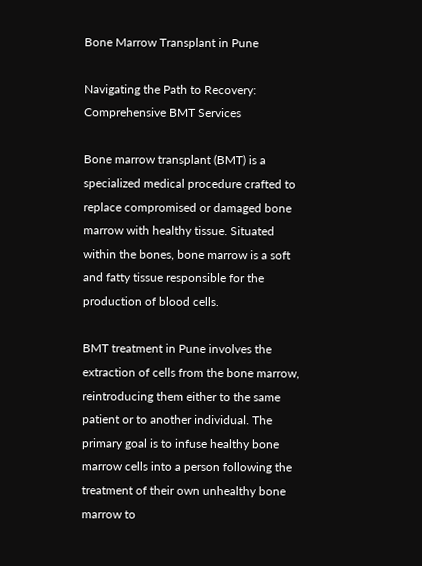Bone Marrow Transplant in Pune

Navigating the Path to Recovery: Comprehensive BMT Services

Bone marrow transplant (BMT) is a specialized medical procedure crafted to replace compromised or damaged bone marrow with healthy tissue. Situated within the bones, bone marrow is a soft and fatty tissue responsible for the production of blood cells.

BMT treatment in Pune involves the extraction of cells from the bone marrow, reintroducing them either to the same patient or to another individual. The primary goal is to infuse healthy bone marrow cells into a person following the treatment of their own unhealthy bone marrow to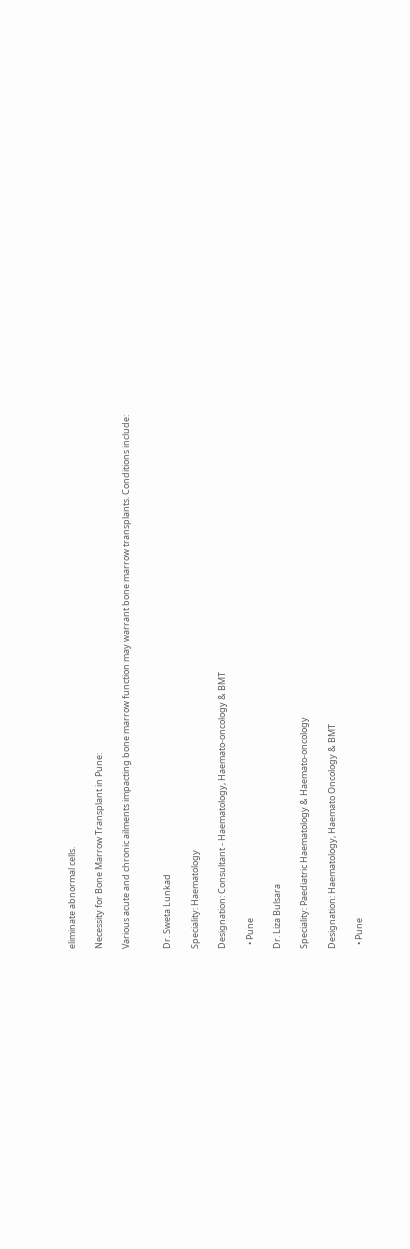eliminate abnormal cells.

Necessity for Bone Marrow Transplant in Pune:

Various acute and chronic ailments impacting bone marrow function may warrant bone marrow transplants. Conditions include:


Dr. Sweta Lunkad

Speciality: Haematology

Designation: Consultant - Haematology, Haemato-oncology & BMT

  • Pune

Dr. Liza Bulsara

Speciality: Paediatric Haematology & Haemato-oncology

Designation: Haematology, Haemato Oncology & BMT

  • Pune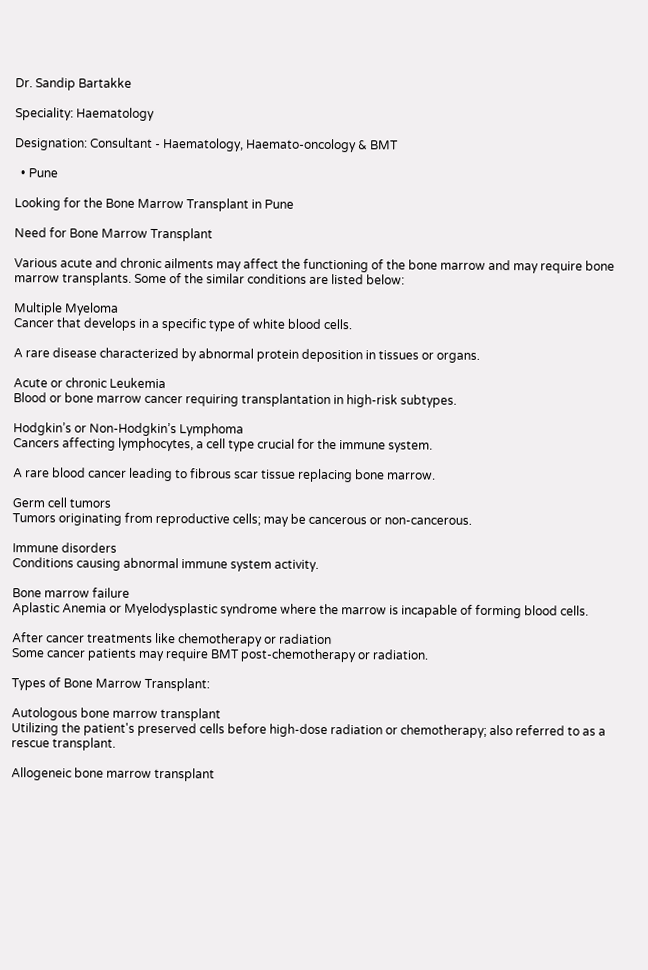Dr. Sandip Bartakke

Speciality: Haematology

Designation: Consultant - Haematology, Haemato-oncology & BMT

  • Pune

Looking for the Bone Marrow Transplant in Pune

Need for Bone Marrow Transplant

Various acute and chronic ailments may affect the functioning of the bone marrow and may require bone marrow transplants. Some of the similar conditions are listed below:

Multiple Myeloma
Cancer that develops in a specific type of white blood cells.

A rare disease characterized by abnormal protein deposition in tissues or organs.

Acute or chronic Leukemia
Blood or bone marrow cancer requiring transplantation in high-risk subtypes.

Hodgkin’s or Non-Hodgkin’s Lymphoma
Cancers affecting lymphocytes, a cell type crucial for the immune system.

A rare blood cancer leading to fibrous scar tissue replacing bone marrow.

Germ cell tumors
Tumors originating from reproductive cells; may be cancerous or non-cancerous.

Immune disorders
Conditions causing abnormal immune system activity.

Bone marrow failure
Aplastic Anemia or Myelodysplastic syndrome where the marrow is incapable of forming blood cells.

After cancer treatments like chemotherapy or radiation
Some cancer patients may require BMT post-chemotherapy or radiation.

Types of Bone Marrow Transplant:

Autologous bone marrow transplant
Utilizing the patient's preserved cells before high-dose radiation or chemotherapy; also referred to as a rescue transplant.

Allogeneic bone marrow transplant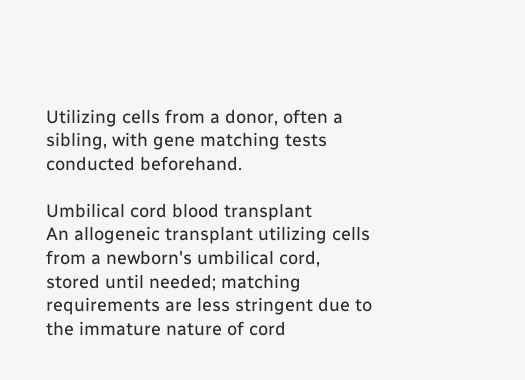Utilizing cells from a donor, often a sibling, with gene matching tests conducted beforehand.

Umbilical cord blood transplant
An allogeneic transplant utilizing cells from a newborn's umbilical cord, stored until needed; matching requirements are less stringent due to the immature nature of cord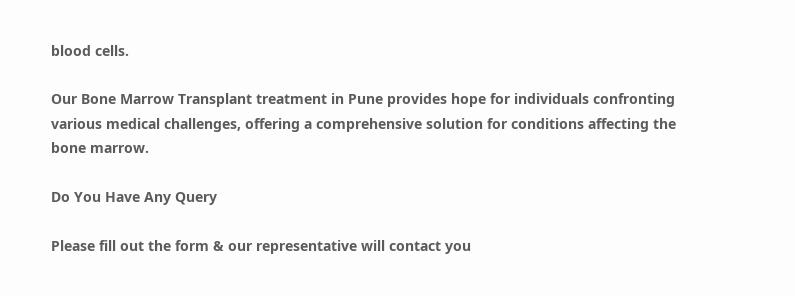blood cells.

Our Bone Marrow Transplant treatment in Pune provides hope for individuals confronting various medical challenges, offering a comprehensive solution for conditions affecting the bone marrow.

Do You Have Any Query

Please fill out the form & our representative will contact you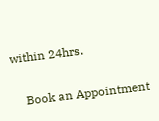within 24hrs.

    Book an Appointment